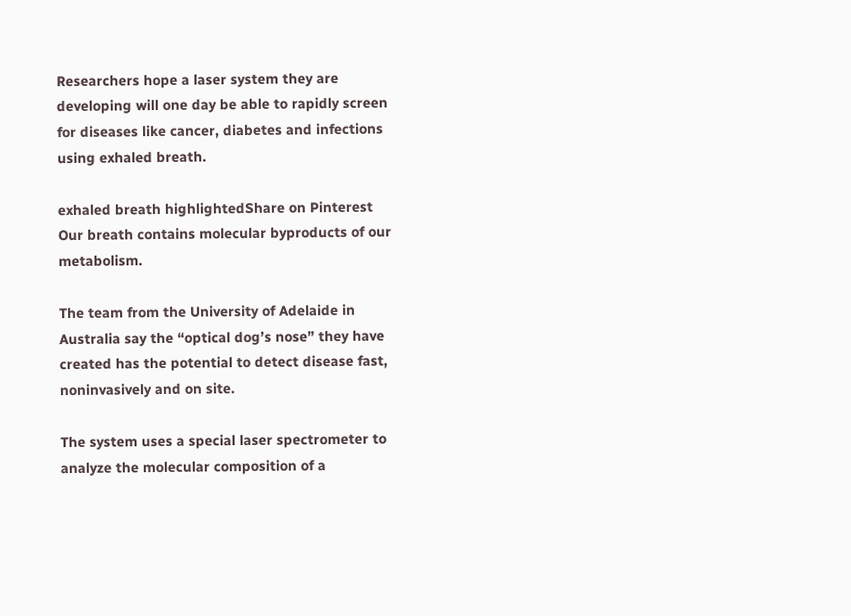Researchers hope a laser system they are developing will one day be able to rapidly screen for diseases like cancer, diabetes and infections using exhaled breath.

exhaled breath highlightedShare on Pinterest
Our breath contains molecular byproducts of our metabolism.

The team from the University of Adelaide in Australia say the “optical dog’s nose” they have created has the potential to detect disease fast, noninvasively and on site.

The system uses a special laser spectrometer to analyze the molecular composition of a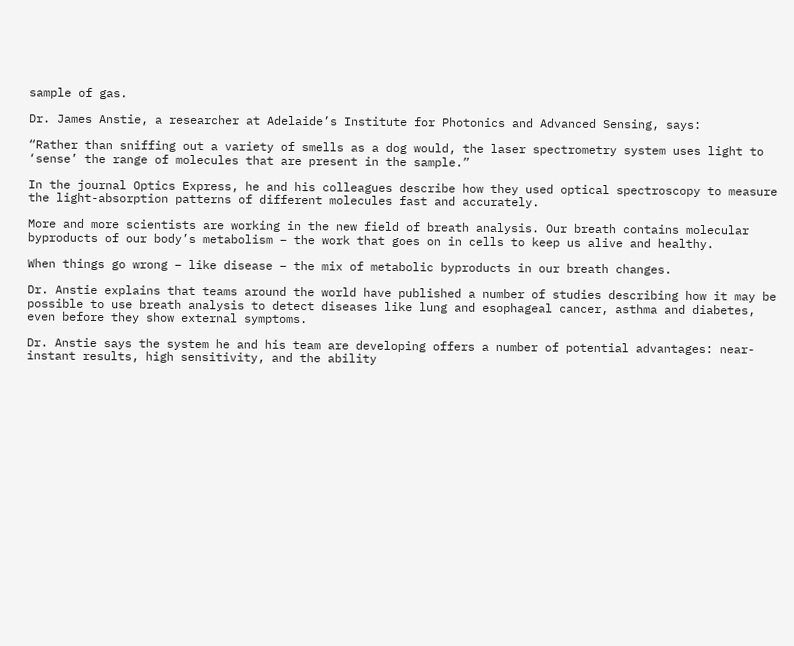sample of gas.

Dr. James Anstie, a researcher at Adelaide’s Institute for Photonics and Advanced Sensing, says:

“Rather than sniffing out a variety of smells as a dog would, the laser spectrometry system uses light to ‘sense’ the range of molecules that are present in the sample.”

In the journal Optics Express, he and his colleagues describe how they used optical spectroscopy to measure the light-absorption patterns of different molecules fast and accurately.

More and more scientists are working in the new field of breath analysis. Our breath contains molecular byproducts of our body’s metabolism – the work that goes on in cells to keep us alive and healthy.

When things go wrong – like disease – the mix of metabolic byproducts in our breath changes.

Dr. Anstie explains that teams around the world have published a number of studies describing how it may be possible to use breath analysis to detect diseases like lung and esophageal cancer, asthma and diabetes, even before they show external symptoms.

Dr. Anstie says the system he and his team are developing offers a number of potential advantages: near-instant results, high sensitivity, and the ability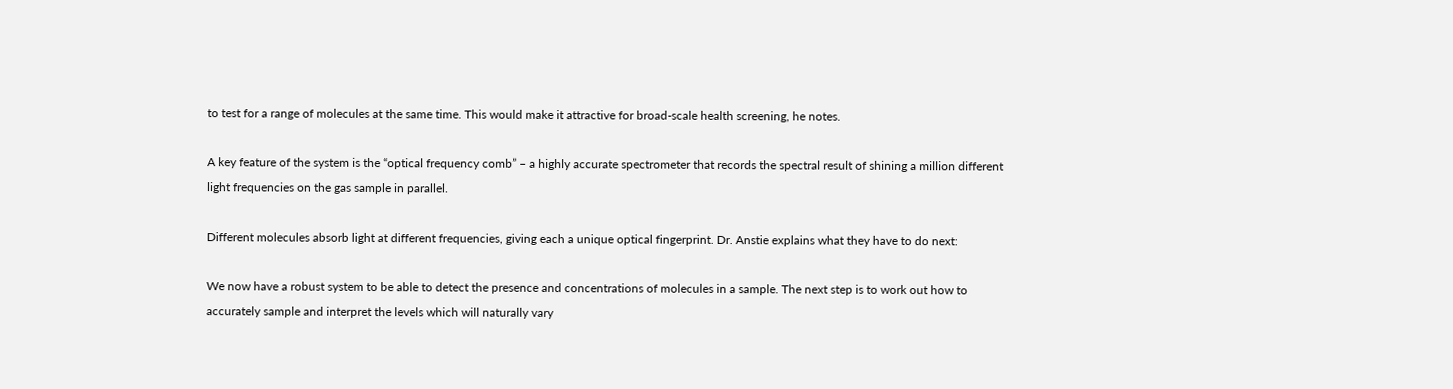to test for a range of molecules at the same time. This would make it attractive for broad-scale health screening, he notes.

A key feature of the system is the “optical frequency comb” – a highly accurate spectrometer that records the spectral result of shining a million different light frequencies on the gas sample in parallel.

Different molecules absorb light at different frequencies, giving each a unique optical fingerprint. Dr. Anstie explains what they have to do next:

We now have a robust system to be able to detect the presence and concentrations of molecules in a sample. The next step is to work out how to accurately sample and interpret the levels which will naturally vary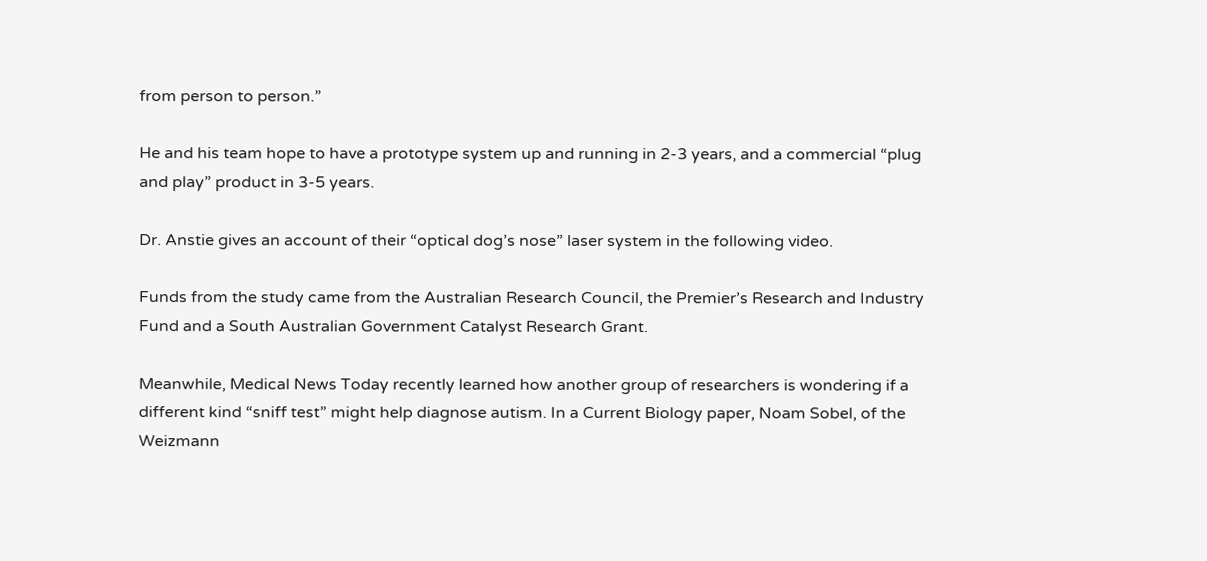from person to person.”

He and his team hope to have a prototype system up and running in 2-3 years, and a commercial “plug and play” product in 3-5 years.

Dr. Anstie gives an account of their “optical dog’s nose” laser system in the following video.

Funds from the study came from the Australian Research Council, the Premier’s Research and Industry Fund and a South Australian Government Catalyst Research Grant.

Meanwhile, Medical News Today recently learned how another group of researchers is wondering if a different kind “sniff test” might help diagnose autism. In a Current Biology paper, Noam Sobel, of the Weizmann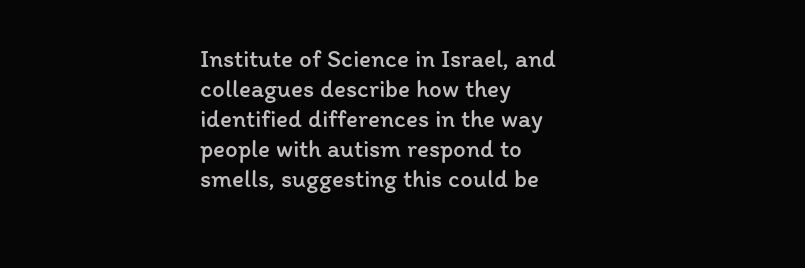Institute of Science in Israel, and colleagues describe how they identified differences in the way people with autism respond to smells, suggesting this could be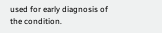used for early diagnosis of the condition.